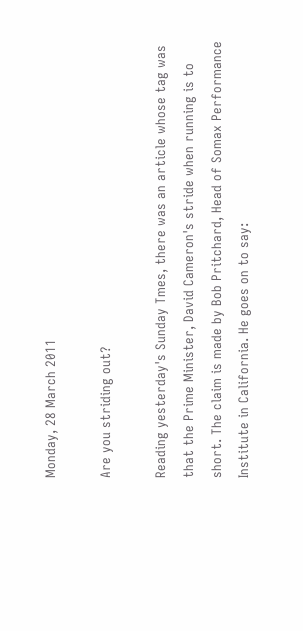Monday, 28 March 2011

Are you striding out?

Reading yesterday's Sunday Tmes, there was an article whose tag was that the Prime Minister, David Cameron's stride when running is to short. The claim is made by Bob Pritchard, Head of Somax Performance Institute in California. He goes on to say: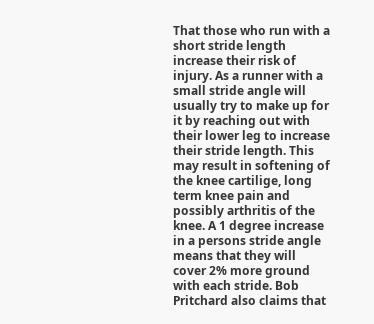That those who run with a short stride length increase their risk of injury. As a runner with a small stride angle will usually try to make up for it by reaching out with their lower leg to increase their stride length. This may result in softening of the knee cartilige, long term knee pain and possibly arthritis of the knee. A 1 degree increase in a persons stride angle means that they will cover 2% more ground with each stride. Bob Pritchard also claims that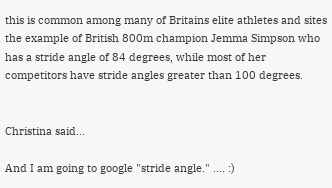this is common among many of Britains elite athletes and sites the example of British 800m champion Jemma Simpson who has a stride angle of 84 degrees, while most of her competitors have stride angles greater than 100 degrees.


Christina said...

And I am going to google "stride angle." .... :)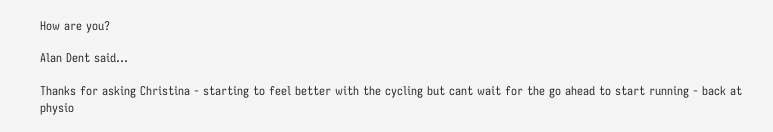How are you?

Alan Dent said...

Thanks for asking Christina - starting to feel better with the cycling but cant wait for the go ahead to start running - back at physio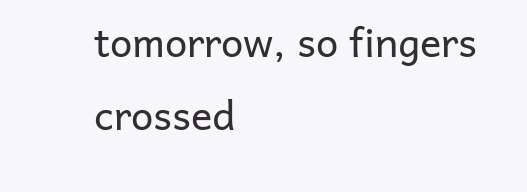tomorrow, so fingers crossed